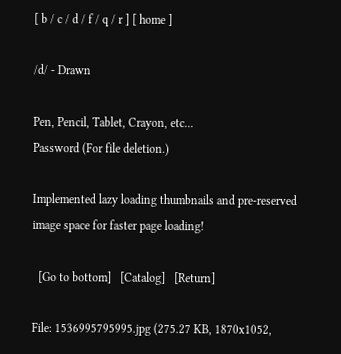[ b / c / d / f / q / r ] [ home ]

/d/ - Drawn

Pen, Pencil, Tablet, Crayon, etc...
Password (For file deletion.)

Implemented lazy loading thumbnails and pre-reserved image space for faster page loading!

  [Go to bottom]   [Catalog]   [Return]

File: 1536995795995.jpg (275.27 KB, 1870x1052,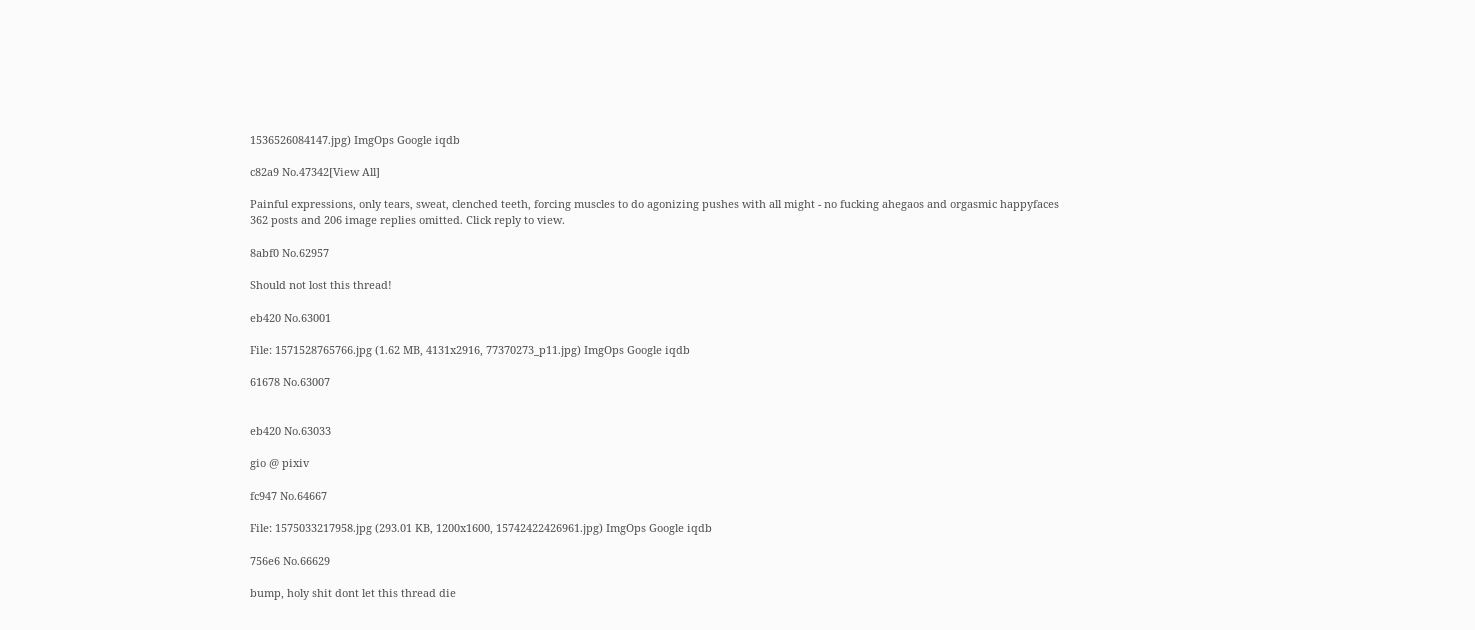1536526084147.jpg) ImgOps Google iqdb

c82a9 No.47342[View All]

Painful expressions, only tears, sweat, clenched teeth, forcing muscles to do agonizing pushes with all might - no fucking ahegaos and orgasmic happyfaces
362 posts and 206 image replies omitted. Click reply to view.

8abf0 No.62957

Should not lost this thread!

eb420 No.63001

File: 1571528765766.jpg (1.62 MB, 4131x2916, 77370273_p11.jpg) ImgOps Google iqdb

61678 No.63007


eb420 No.63033

gio @ pixiv

fc947 No.64667

File: 1575033217958.jpg (293.01 KB, 1200x1600, 15742422426961.jpg) ImgOps Google iqdb

756e6 No.66629

bump, holy shit dont let this thread die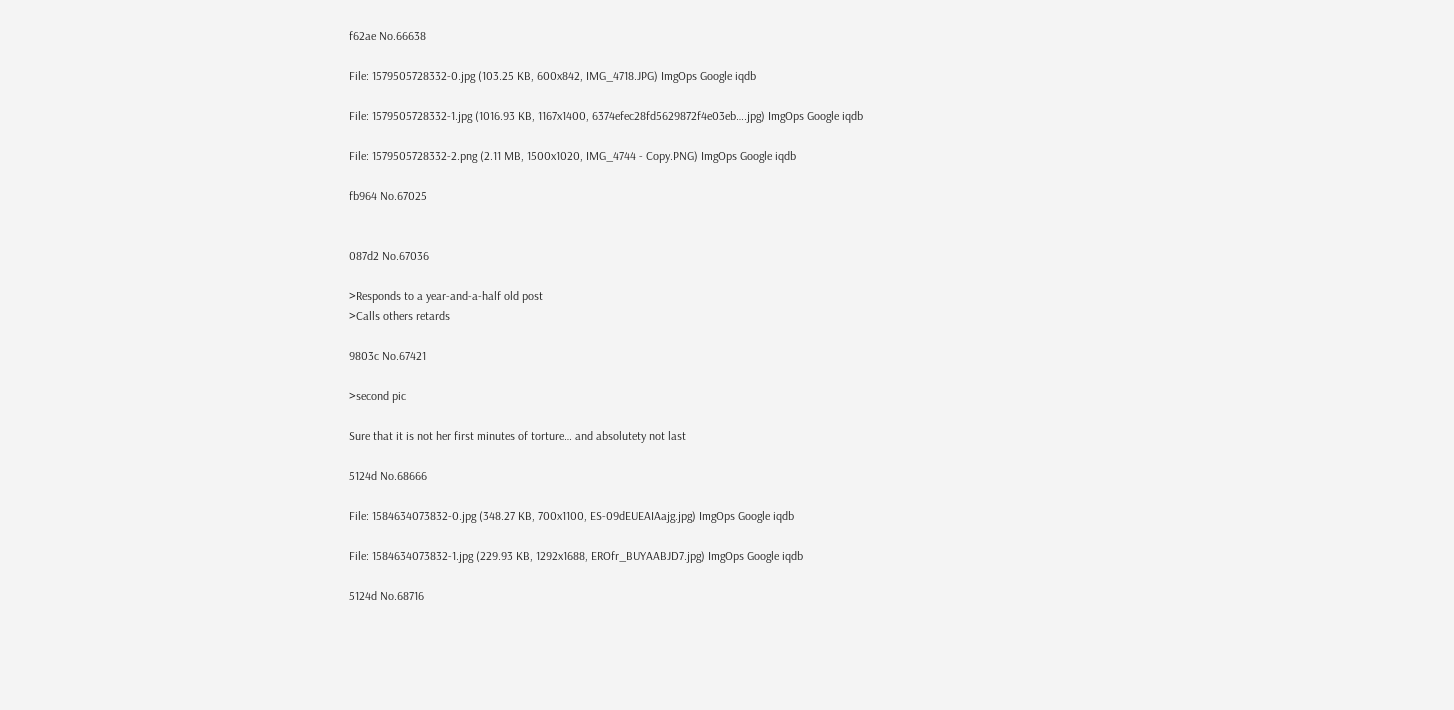f62ae No.66638

File: 1579505728332-0.jpg (103.25 KB, 600x842, IMG_4718.JPG) ImgOps Google iqdb

File: 1579505728332-1.jpg (1016.93 KB, 1167x1400, 6374efec28fd5629872f4e03eb….jpg) ImgOps Google iqdb

File: 1579505728332-2.png (2.11 MB, 1500x1020, IMG_4744 - Copy.PNG) ImgOps Google iqdb

fb964 No.67025


087d2 No.67036

>Responds to a year-and-a-half old post
>Calls others retards

9803c No.67421

>second pic

Sure that it is not her first minutes of torture… and absolutety not last

5124d No.68666

File: 1584634073832-0.jpg (348.27 KB, 700x1100, ES-09dEUEAIAajg.jpg) ImgOps Google iqdb

File: 1584634073832-1.jpg (229.93 KB, 1292x1688, EROfr_BUYAABJD7.jpg) ImgOps Google iqdb

5124d No.68716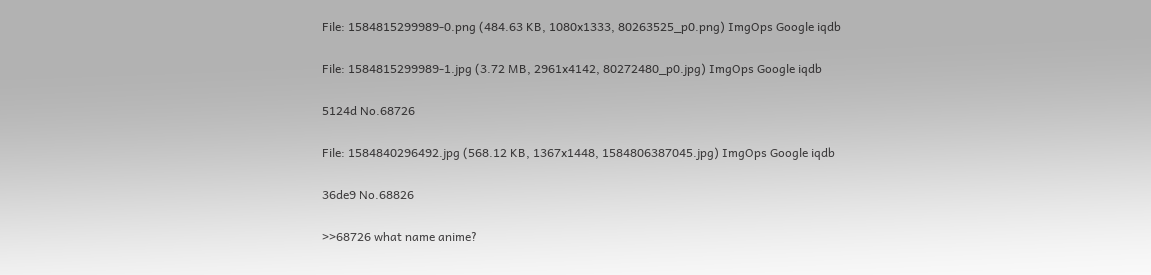File: 1584815299989-0.png (484.63 KB, 1080x1333, 80263525_p0.png) ImgOps Google iqdb

File: 1584815299989-1.jpg (3.72 MB, 2961x4142, 80272480_p0.jpg) ImgOps Google iqdb

5124d No.68726

File: 1584840296492.jpg (568.12 KB, 1367x1448, 1584806387045.jpg) ImgOps Google iqdb

36de9 No.68826

>>68726 what name anime?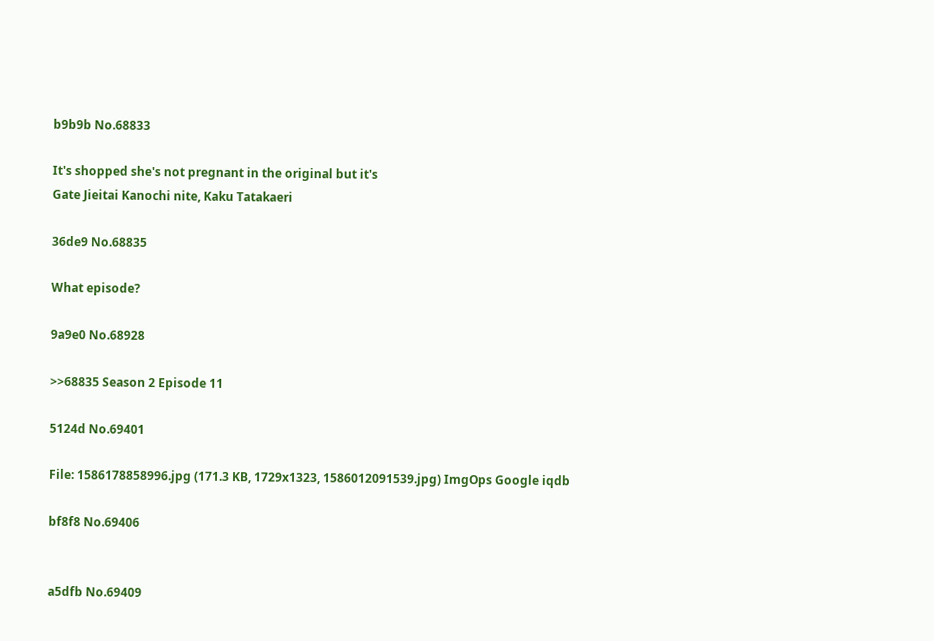b9b9b No.68833

It's shopped she's not pregnant in the original but it's
Gate Jieitai Kanochi nite, Kaku Tatakaeri

36de9 No.68835

What episode?

9a9e0 No.68928

>>68835 Season 2 Episode 11

5124d No.69401

File: 1586178858996.jpg (171.3 KB, 1729x1323, 1586012091539.jpg) ImgOps Google iqdb

bf8f8 No.69406


a5dfb No.69409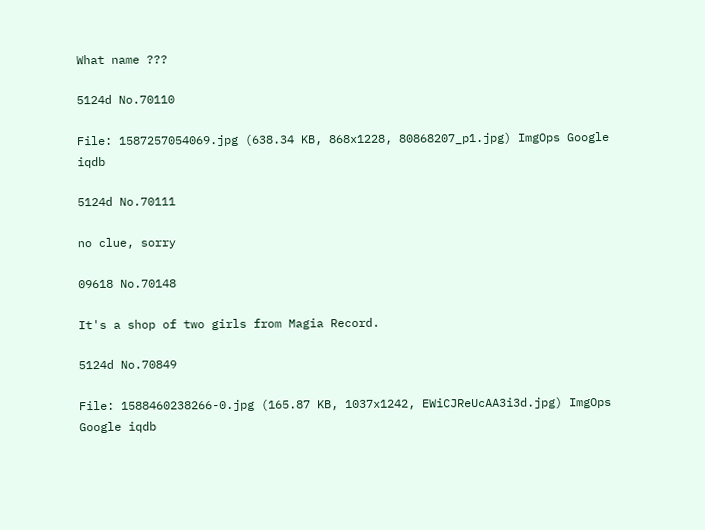What name ???

5124d No.70110

File: 1587257054069.jpg (638.34 KB, 868x1228, 80868207_p1.jpg) ImgOps Google iqdb

5124d No.70111

no clue, sorry

09618 No.70148

It's a shop of two girls from Magia Record.

5124d No.70849

File: 1588460238266-0.jpg (165.87 KB, 1037x1242, EWiCJReUcAA3i3d.jpg) ImgOps Google iqdb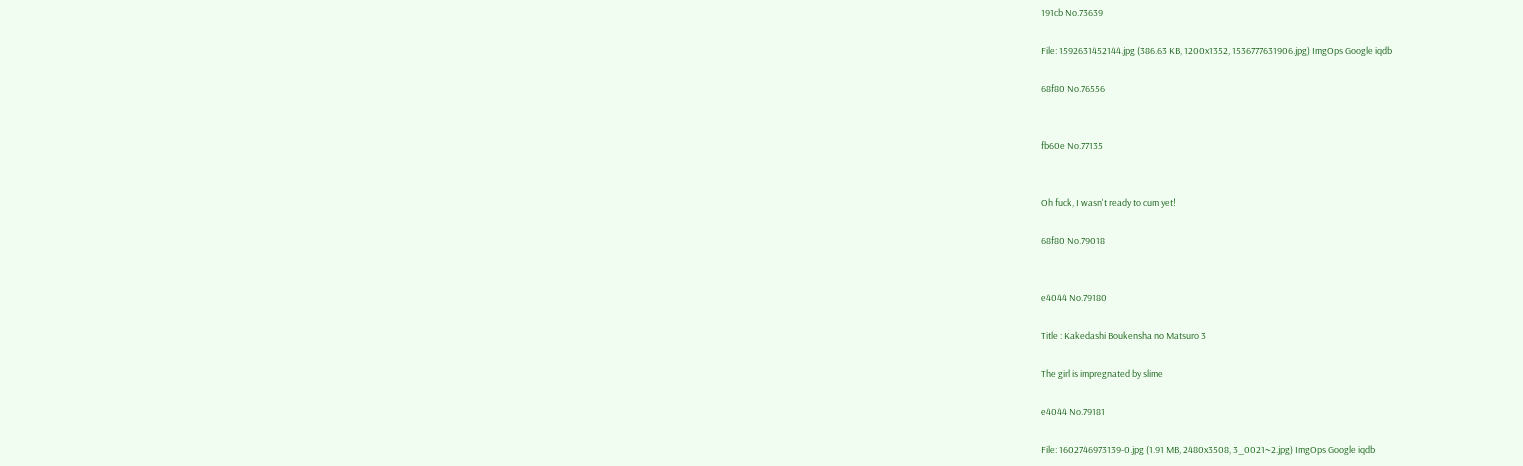191cb No.73639

File: 1592631452144.jpg (386.63 KB, 1200x1352, 1536777631906.jpg) ImgOps Google iqdb

68f80 No.76556


fb60e No.77135


Oh fuck, I wasn't ready to cum yet!

68f80 No.79018


e4044 No.79180

Title : Kakedashi Boukensha no Matsuro 3

The girl is impregnated by slime

e4044 No.79181

File: 1602746973139-0.jpg (1.91 MB, 2480x3508, 3_0021~2.jpg) ImgOps Google iqdb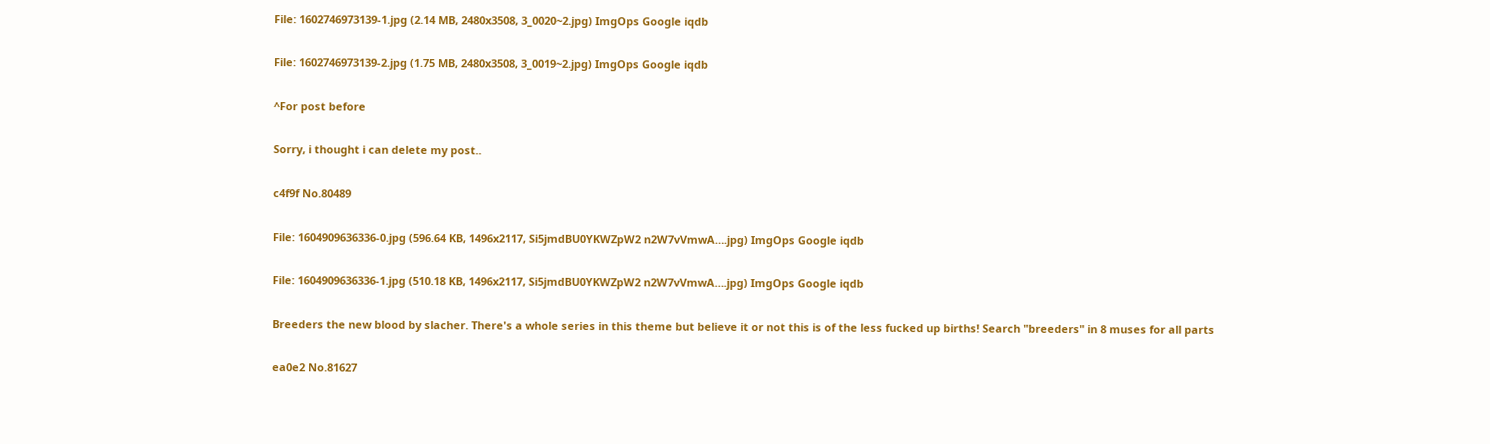File: 1602746973139-1.jpg (2.14 MB, 2480x3508, 3_0020~2.jpg) ImgOps Google iqdb

File: 1602746973139-2.jpg (1.75 MB, 2480x3508, 3_0019~2.jpg) ImgOps Google iqdb

^For post before

Sorry, i thought i can delete my post..

c4f9f No.80489

File: 1604909636336-0.jpg (596.64 KB, 1496x2117, Si5jmdBU0YKWZpW2 n2W7vVmwA….jpg) ImgOps Google iqdb

File: 1604909636336-1.jpg (510.18 KB, 1496x2117, Si5jmdBU0YKWZpW2 n2W7vVmwA….jpg) ImgOps Google iqdb

Breeders the new blood by slacher. There's a whole series in this theme but believe it or not this is of the less fucked up births! Search "breeders" in 8 muses for all parts

ea0e2 No.81627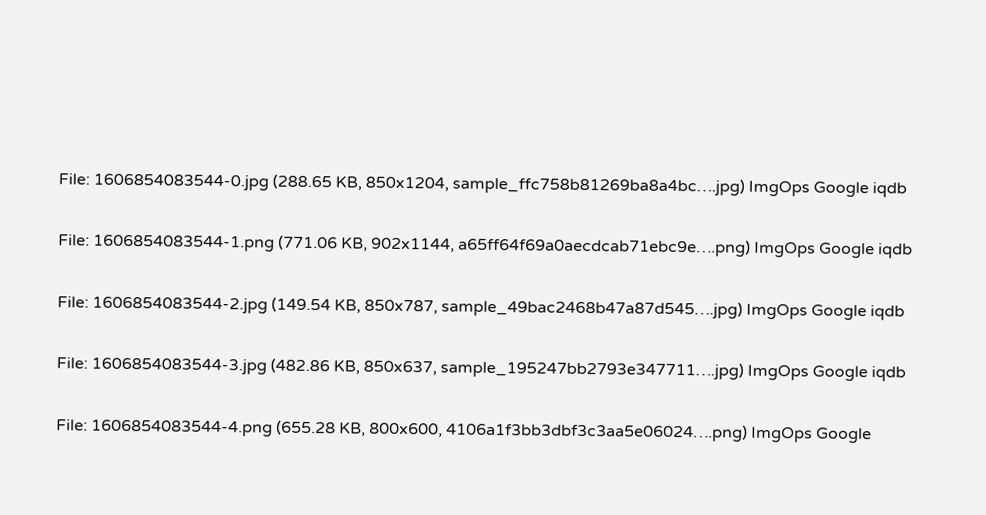File: 1606854083544-0.jpg (288.65 KB, 850x1204, sample_ffc758b81269ba8a4bc….jpg) ImgOps Google iqdb

File: 1606854083544-1.png (771.06 KB, 902x1144, a65ff64f69a0aecdcab71ebc9e….png) ImgOps Google iqdb

File: 1606854083544-2.jpg (149.54 KB, 850x787, sample_49bac2468b47a87d545….jpg) ImgOps Google iqdb

File: 1606854083544-3.jpg (482.86 KB, 850x637, sample_195247bb2793e347711….jpg) ImgOps Google iqdb

File: 1606854083544-4.png (655.28 KB, 800x600, 4106a1f3bb3dbf3c3aa5e06024….png) ImgOps Google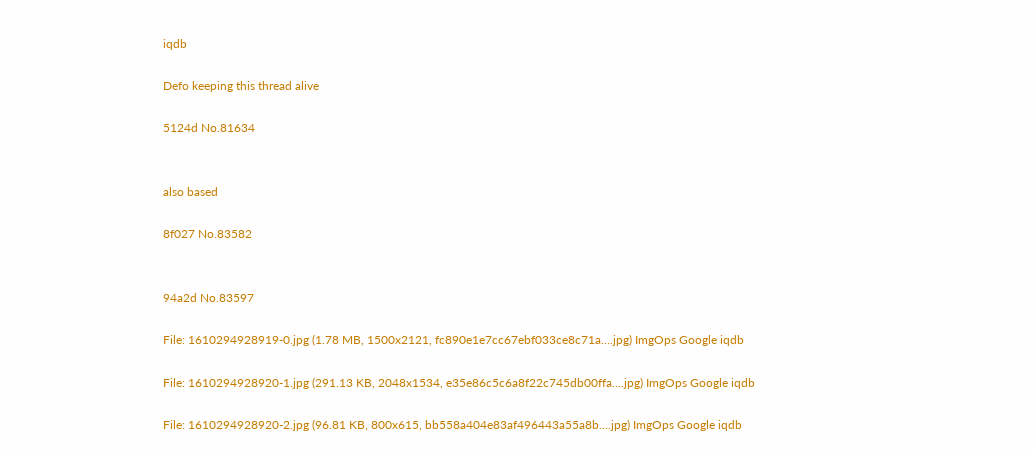iqdb

Defo keeping this thread alive

5124d No.81634


also based

8f027 No.83582


94a2d No.83597

File: 1610294928919-0.jpg (1.78 MB, 1500x2121, fc890e1e7cc67ebf033ce8c71a….jpg) ImgOps Google iqdb

File: 1610294928920-1.jpg (291.13 KB, 2048x1534, e35e86c5c6a8f22c745db00ffa….jpg) ImgOps Google iqdb

File: 1610294928920-2.jpg (96.81 KB, 800x615, bb558a404e83af496443a55a8b….jpg) ImgOps Google iqdb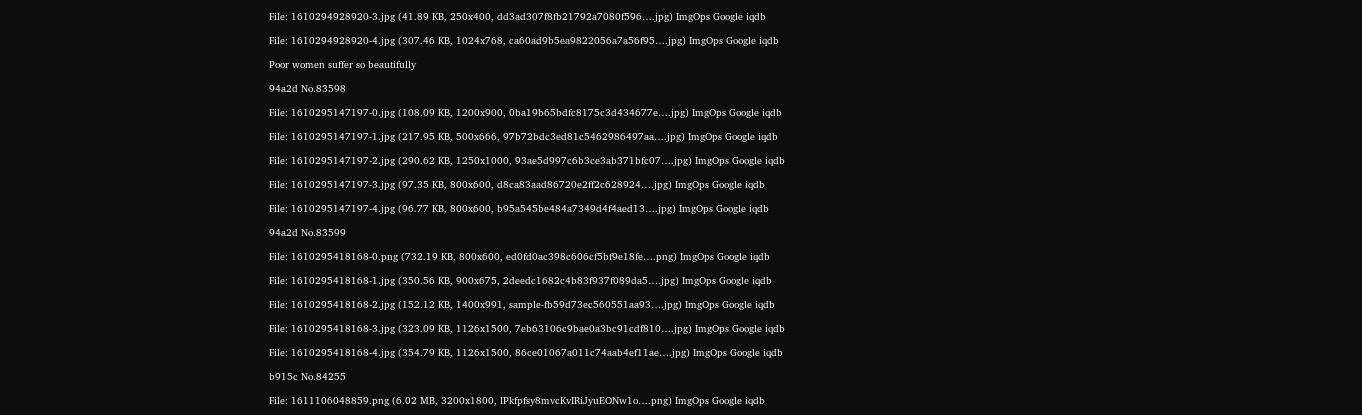File: 1610294928920-3.jpg (41.89 KB, 250x400, dd3ad307f8fb21792a7080f596….jpg) ImgOps Google iqdb

File: 1610294928920-4.jpg (307.46 KB, 1024x768, ca60ad9b5ea9822056a7a56f95….jpg) ImgOps Google iqdb

Poor women suffer so beautifully

94a2d No.83598

File: 1610295147197-0.jpg (108.09 KB, 1200x900, 0ba19b65bdfc8175c3d434677e….jpg) ImgOps Google iqdb

File: 1610295147197-1.jpg (217.95 KB, 500x666, 97b72bdc3ed81c5462986497aa….jpg) ImgOps Google iqdb

File: 1610295147197-2.jpg (290.62 KB, 1250x1000, 93ae5d997c6b3ce3ab371bfc07….jpg) ImgOps Google iqdb

File: 1610295147197-3.jpg (97.35 KB, 800x600, d8ca83aad86720e2ff2c628924….jpg) ImgOps Google iqdb

File: 1610295147197-4.jpg (96.77 KB, 800x600, b95a545be484a7349d4f4aed13….jpg) ImgOps Google iqdb

94a2d No.83599

File: 1610295418168-0.png (732.19 KB, 800x600, ed0fd0ac398c606cf5bf9e18fe….png) ImgOps Google iqdb

File: 1610295418168-1.jpg (350.56 KB, 900x675, 2deedc1682c4b83f937f089da5….jpg) ImgOps Google iqdb

File: 1610295418168-2.jpg (152.12 KB, 1400x991, sample-fb59d73ec560551aa93….jpg) ImgOps Google iqdb

File: 1610295418168-3.jpg (323.09 KB, 1126x1500, 7eb63106c9bae0a3bc91cdf810….jpg) ImgOps Google iqdb

File: 1610295418168-4.jpg (354.79 KB, 1126x1500, 86ce01067a011c74aab4ef11ae….jpg) ImgOps Google iqdb

b915c No.84255

File: 1611106048859.png (6.02 MB, 3200x1800, lPkfpfsy8mvcKvIRiJyuEONw1o….png) ImgOps Google iqdb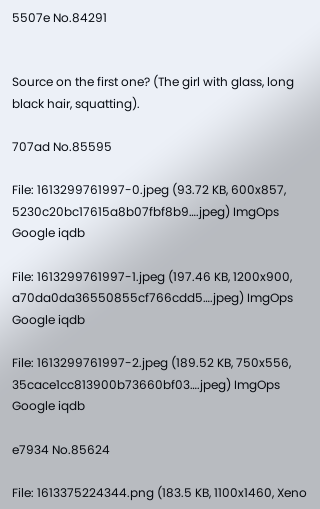5507e No.84291


Source on the first one? (The girl with glass, long black hair, squatting).

707ad No.85595

File: 1613299761997-0.jpeg (93.72 KB, 600x857, 5230c20bc17615a8b07fbf8b9….jpeg) ImgOps Google iqdb

File: 1613299761997-1.jpeg (197.46 KB, 1200x900, a70da0da36550855cf766cdd5….jpeg) ImgOps Google iqdb

File: 1613299761997-2.jpeg (189.52 KB, 750x556, 35cace1cc813900b73660bf03….jpeg) ImgOps Google iqdb

e7934 No.85624

File: 1613375224344.png (183.5 KB, 1100x1460, Xeno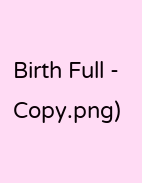Birth Full - Copy.png)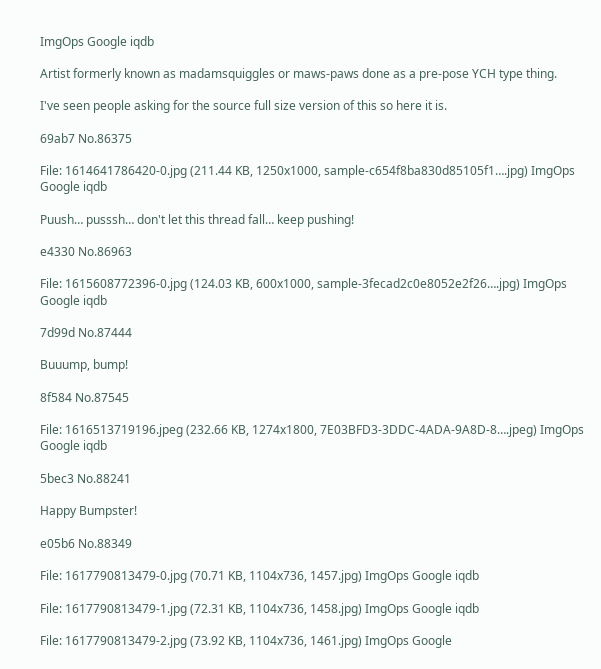ImgOps Google iqdb

Artist formerly known as madamsquiggles or maws-paws done as a pre-pose YCH type thing.

I've seen people asking for the source full size version of this so here it is.

69ab7 No.86375

File: 1614641786420-0.jpg (211.44 KB, 1250x1000, sample-c654f8ba830d85105f1….jpg) ImgOps Google iqdb

Puush… pusssh… don't let this thread fall… keep pushing!

e4330 No.86963

File: 1615608772396-0.jpg (124.03 KB, 600x1000, sample-3fecad2c0e8052e2f26….jpg) ImgOps Google iqdb

7d99d No.87444

Buuump, bump!

8f584 No.87545

File: 1616513719196.jpeg (232.66 KB, 1274x1800, 7E03BFD3-3DDC-4ADA-9A8D-8….jpeg) ImgOps Google iqdb

5bec3 No.88241

Happy Bumpster!

e05b6 No.88349

File: 1617790813479-0.jpg (70.71 KB, 1104x736, 1457.jpg) ImgOps Google iqdb

File: 1617790813479-1.jpg (72.31 KB, 1104x736, 1458.jpg) ImgOps Google iqdb

File: 1617790813479-2.jpg (73.92 KB, 1104x736, 1461.jpg) ImgOps Google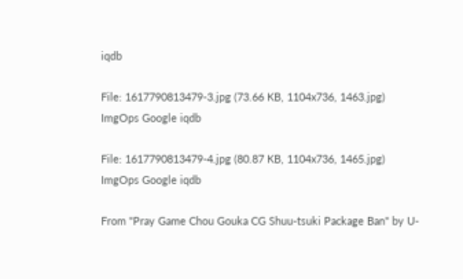iqdb

File: 1617790813479-3.jpg (73.66 KB, 1104x736, 1463.jpg) ImgOps Google iqdb

File: 1617790813479-4.jpg (80.87 KB, 1104x736, 1465.jpg) ImgOps Google iqdb

From "Pray Game Chou Gouka CG Shuu-tsuki Package Ban" by U-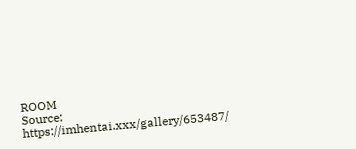ROOM
Source: https://imhentai.xxx/gallery/653487/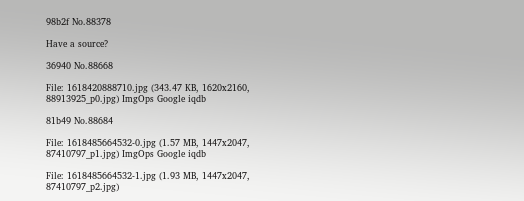98b2f No.88378

Have a source?

36940 No.88668

File: 1618420888710.jpg (343.47 KB, 1620x2160, 88913925_p0.jpg) ImgOps Google iqdb

81b49 No.88684

File: 1618485664532-0.jpg (1.57 MB, 1447x2047, 87410797_p1.jpg) ImgOps Google iqdb

File: 1618485664532-1.jpg (1.93 MB, 1447x2047, 87410797_p2.jpg)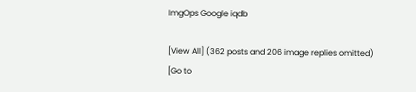ImgOps Google iqdb

[View All] (362 posts and 206 image replies omitted)
[Go to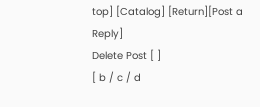top] [Catalog] [Return][Post a Reply]
Delete Post [ ]
[ b / c / d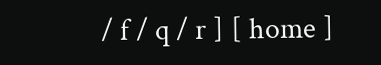/ f / q / r ] [ home ]